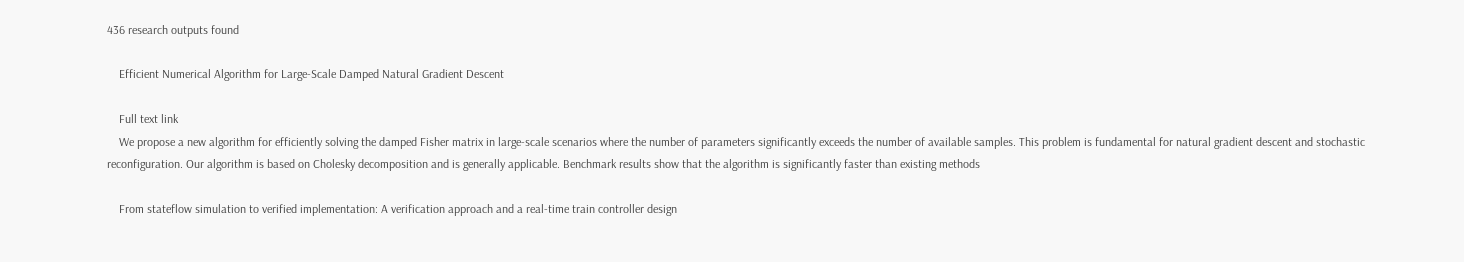436 research outputs found

    Efficient Numerical Algorithm for Large-Scale Damped Natural Gradient Descent

    Full text link
    We propose a new algorithm for efficiently solving the damped Fisher matrix in large-scale scenarios where the number of parameters significantly exceeds the number of available samples. This problem is fundamental for natural gradient descent and stochastic reconfiguration. Our algorithm is based on Cholesky decomposition and is generally applicable. Benchmark results show that the algorithm is significantly faster than existing methods

    From stateflow simulation to verified implementation: A verification approach and a real-time train controller design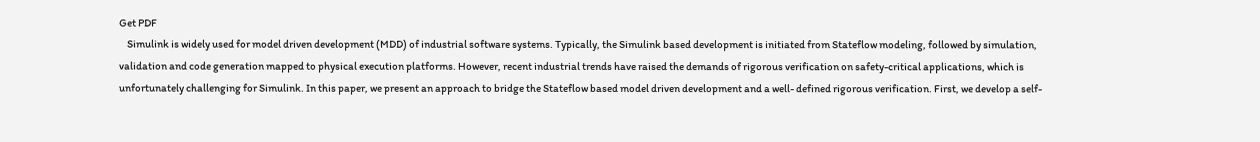Get PDF
    Simulink is widely used for model driven development (MDD) of industrial software systems. Typically, the Simulink based development is initiated from Stateflow modeling, followed by simulation, validation and code generation mapped to physical execution platforms. However, recent industrial trends have raised the demands of rigorous verification on safety-critical applications, which is unfortunately challenging for Simulink. In this paper, we present an approach to bridge the Stateflow based model driven development and a well- defined rigorous verification. First, we develop a self-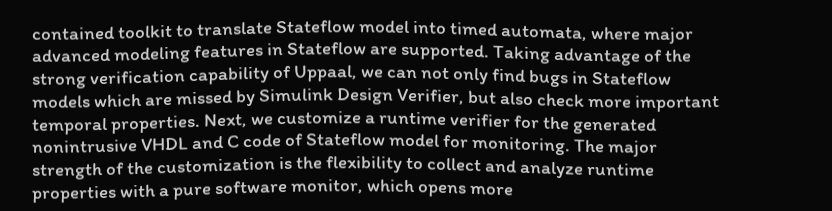contained toolkit to translate Stateflow model into timed automata, where major advanced modeling features in Stateflow are supported. Taking advantage of the strong verification capability of Uppaal, we can not only find bugs in Stateflow models which are missed by Simulink Design Verifier, but also check more important temporal properties. Next, we customize a runtime verifier for the generated nonintrusive VHDL and C code of Stateflow model for monitoring. The major strength of the customization is the flexibility to collect and analyze runtime properties with a pure software monitor, which opens more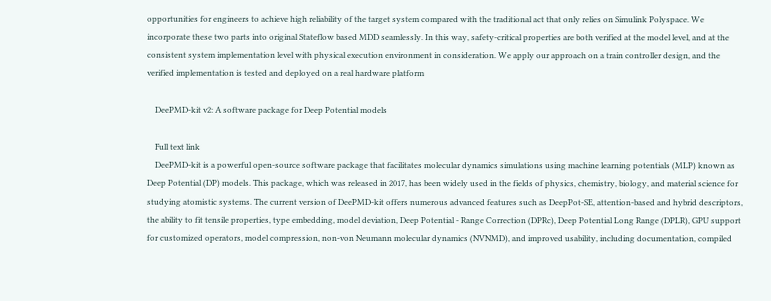opportunities for engineers to achieve high reliability of the target system compared with the traditional act that only relies on Simulink Polyspace. We incorporate these two parts into original Stateflow based MDD seamlessly. In this way, safety-critical properties are both verified at the model level, and at the consistent system implementation level with physical execution environment in consideration. We apply our approach on a train controller design, and the verified implementation is tested and deployed on a real hardware platform

    DeePMD-kit v2: A software package for Deep Potential models

    Full text link
    DeePMD-kit is a powerful open-source software package that facilitates molecular dynamics simulations using machine learning potentials (MLP) known as Deep Potential (DP) models. This package, which was released in 2017, has been widely used in the fields of physics, chemistry, biology, and material science for studying atomistic systems. The current version of DeePMD-kit offers numerous advanced features such as DeepPot-SE, attention-based and hybrid descriptors, the ability to fit tensile properties, type embedding, model deviation, Deep Potential - Range Correction (DPRc), Deep Potential Long Range (DPLR), GPU support for customized operators, model compression, non-von Neumann molecular dynamics (NVNMD), and improved usability, including documentation, compiled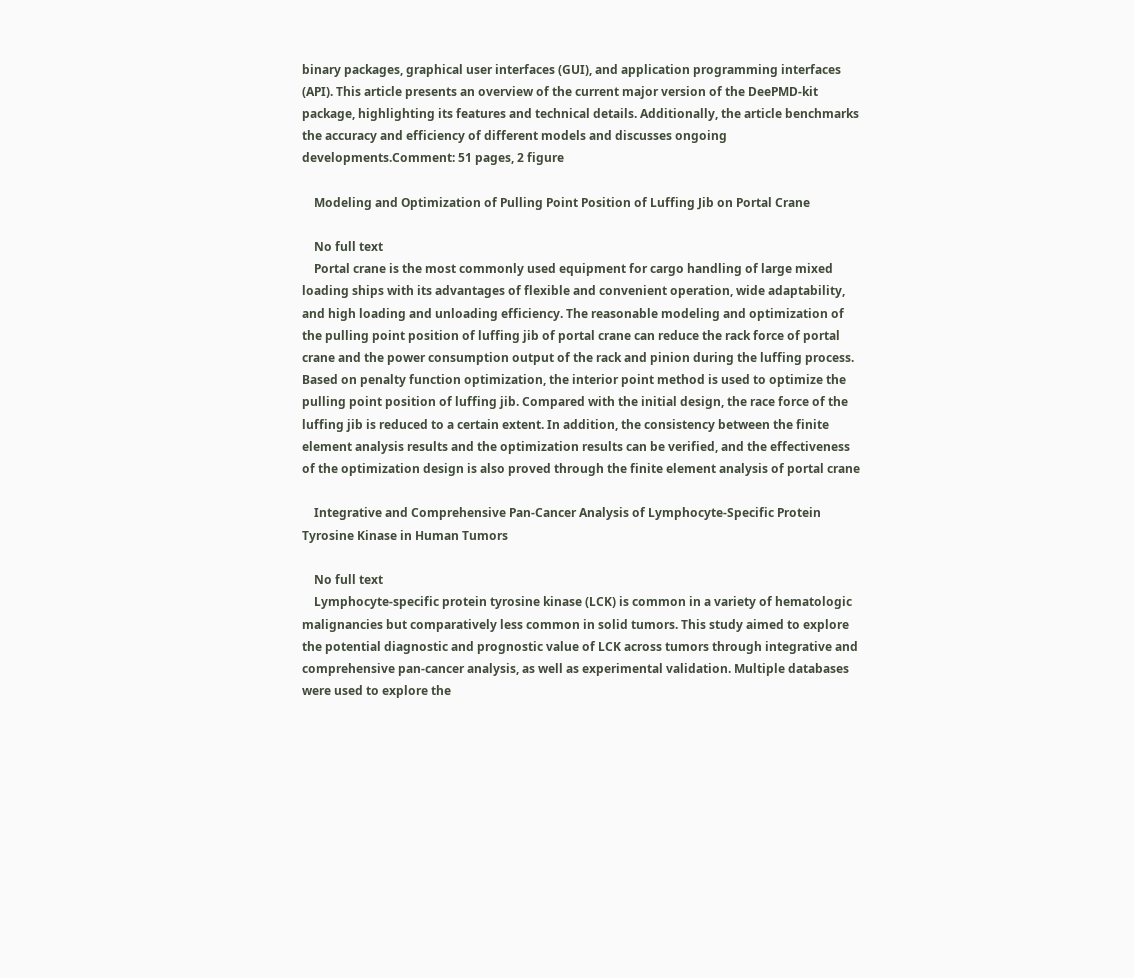binary packages, graphical user interfaces (GUI), and application programming interfaces (API). This article presents an overview of the current major version of the DeePMD-kit package, highlighting its features and technical details. Additionally, the article benchmarks the accuracy and efficiency of different models and discusses ongoing developments.Comment: 51 pages, 2 figure

    Modeling and Optimization of Pulling Point Position of Luffing Jib on Portal Crane

    No full text
    Portal crane is the most commonly used equipment for cargo handling of large mixed loading ships with its advantages of flexible and convenient operation, wide adaptability, and high loading and unloading efficiency. The reasonable modeling and optimization of the pulling point position of luffing jib of portal crane can reduce the rack force of portal crane and the power consumption output of the rack and pinion during the luffing process. Based on penalty function optimization, the interior point method is used to optimize the pulling point position of luffing jib. Compared with the initial design, the race force of the luffing jib is reduced to a certain extent. In addition, the consistency between the finite element analysis results and the optimization results can be verified, and the effectiveness of the optimization design is also proved through the finite element analysis of portal crane

    Integrative and Comprehensive Pan-Cancer Analysis of Lymphocyte-Specific Protein Tyrosine Kinase in Human Tumors

    No full text
    Lymphocyte-specific protein tyrosine kinase (LCK) is common in a variety of hematologic malignancies but comparatively less common in solid tumors. This study aimed to explore the potential diagnostic and prognostic value of LCK across tumors through integrative and comprehensive pan-cancer analysis, as well as experimental validation. Multiple databases were used to explore the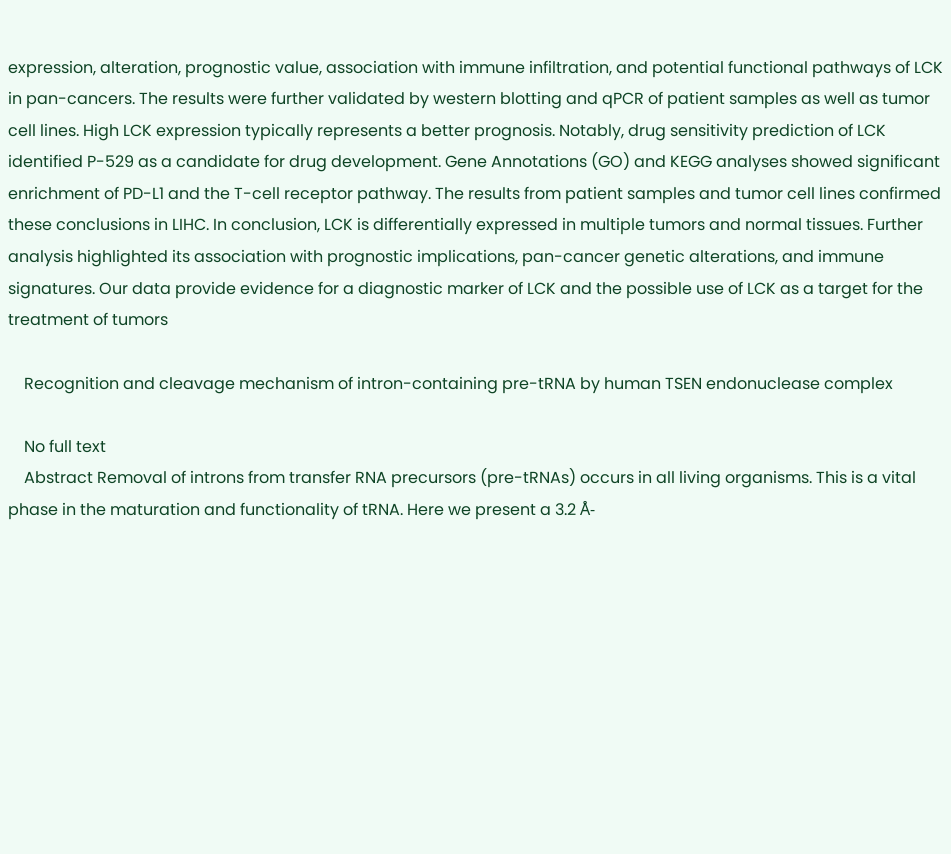expression, alteration, prognostic value, association with immune infiltration, and potential functional pathways of LCK in pan-cancers. The results were further validated by western blotting and qPCR of patient samples as well as tumor cell lines. High LCK expression typically represents a better prognosis. Notably, drug sensitivity prediction of LCK identified P-529 as a candidate for drug development. Gene Annotations (GO) and KEGG analyses showed significant enrichment of PD-L1 and the T-cell receptor pathway. The results from patient samples and tumor cell lines confirmed these conclusions in LIHC. In conclusion, LCK is differentially expressed in multiple tumors and normal tissues. Further analysis highlighted its association with prognostic implications, pan-cancer genetic alterations, and immune signatures. Our data provide evidence for a diagnostic marker of LCK and the possible use of LCK as a target for the treatment of tumors

    Recognition and cleavage mechanism of intron-containing pre-tRNA by human TSEN endonuclease complex

    No full text
    Abstract Removal of introns from transfer RNA precursors (pre-tRNAs) occurs in all living organisms. This is a vital phase in the maturation and functionality of tRNA. Here we present a 3.2 Å-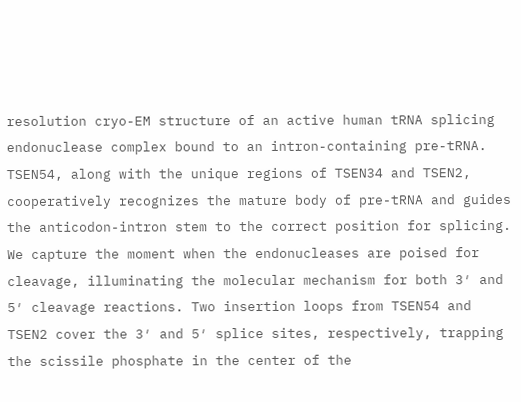resolution cryo-EM structure of an active human tRNA splicing endonuclease complex bound to an intron-containing pre-tRNA. TSEN54, along with the unique regions of TSEN34 and TSEN2, cooperatively recognizes the mature body of pre-tRNA and guides the anticodon-intron stem to the correct position for splicing. We capture the moment when the endonucleases are poised for cleavage, illuminating the molecular mechanism for both 3′ and 5′ cleavage reactions. Two insertion loops from TSEN54 and TSEN2 cover the 3′ and 5′ splice sites, respectively, trapping the scissile phosphate in the center of the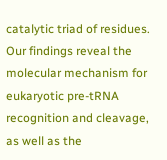catalytic triad of residues. Our findings reveal the molecular mechanism for eukaryotic pre-tRNA recognition and cleavage, as well as the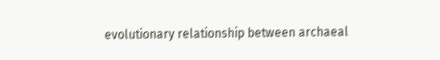evolutionary relationship between archaeal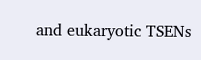and eukaryotic TSENs